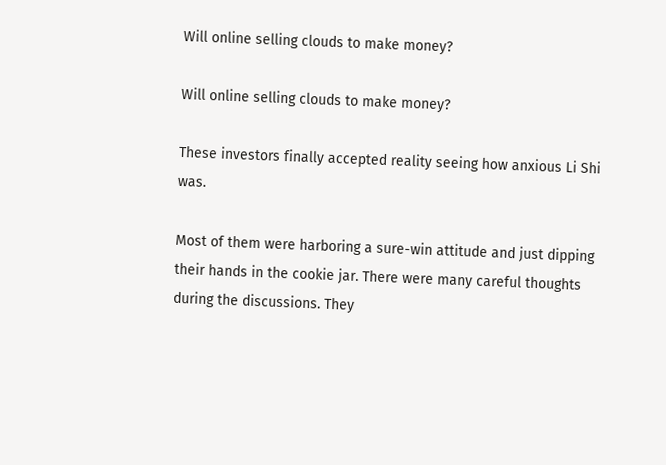Will online selling clouds to make money?

Will online selling clouds to make money?

These investors finally accepted reality seeing how anxious Li Shi was.

Most of them were harboring a sure-win attitude and just dipping their hands in the cookie jar. There were many careful thoughts during the discussions. They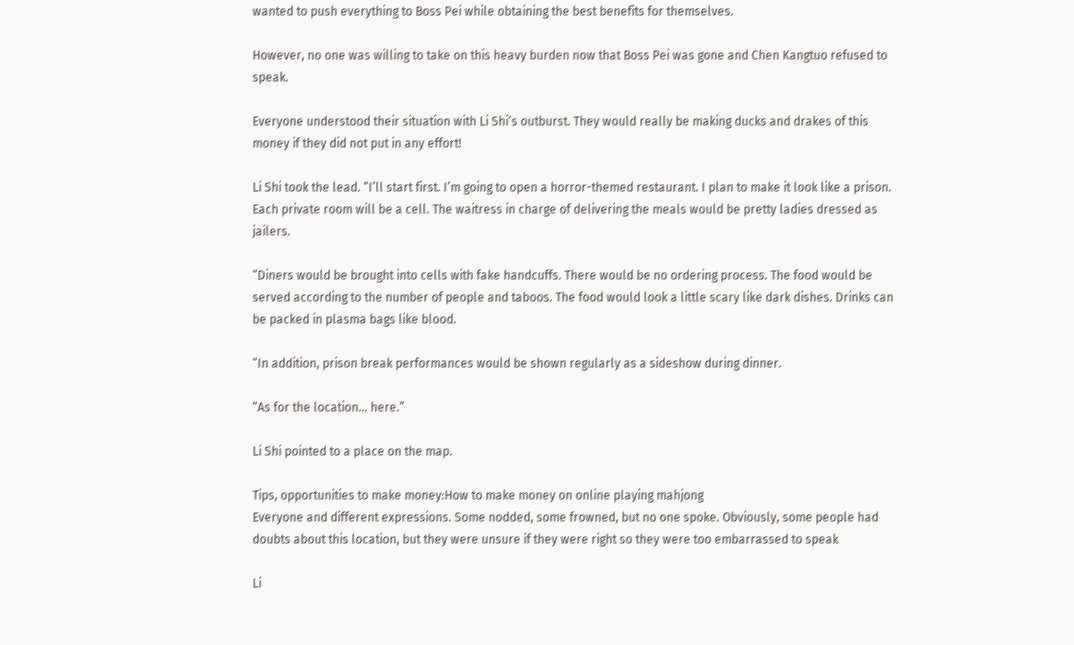wanted to push everything to Boss Pei while obtaining the best benefits for themselves.

However, no one was willing to take on this heavy burden now that Boss Pei was gone and Chen Kangtuo refused to speak.

Everyone understood their situation with Li Shi’s outburst. They would really be making ducks and drakes of this money if they did not put in any effort!

Li Shi took the lead. “I’ll start first. I’m going to open a horror-themed restaurant. I plan to make it look like a prison. Each private room will be a cell. The waitress in charge of delivering the meals would be pretty ladies dressed as jailers.

“Diners would be brought into cells with fake handcuffs. There would be no ordering process. The food would be served according to the number of people and taboos. The food would look a little scary like dark dishes. Drinks can be packed in plasma bags like blood.

“In addition, prison break performances would be shown regularly as a sideshow during dinner.

“As for the location... here.”

Li Shi pointed to a place on the map.

Tips, opportunities to make money:How to make money on online playing mahjong
Everyone and different expressions. Some nodded, some frowned, but no one spoke. Obviously, some people had doubts about this location, but they were unsure if they were right so they were too embarrassed to speak

Li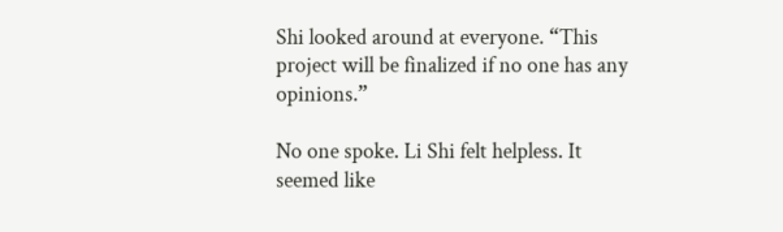Shi looked around at everyone. “This project will be finalized if no one has any opinions.”

No one spoke. Li Shi felt helpless. It seemed like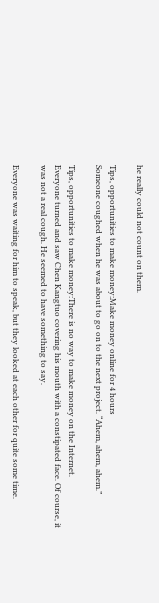he really could not count on them.

Tips, opportunities to make money:Make money online for 4 hours
Someone coughed when he was about to go on to the next project. “Ahem, ahem, ahem.”

Tips, opportunities to make money:There is no way to make money on the Internet.
Everyone turned and saw Chen Kangtuo covering his mouth with a constipated face. Of course, it was not a real cough. He seemed to have something to say.

Everyone was waiting for him to speak, but they looked at each other for quite some time.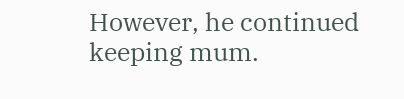However, he continued keeping mum.